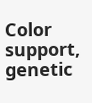Color support, genetic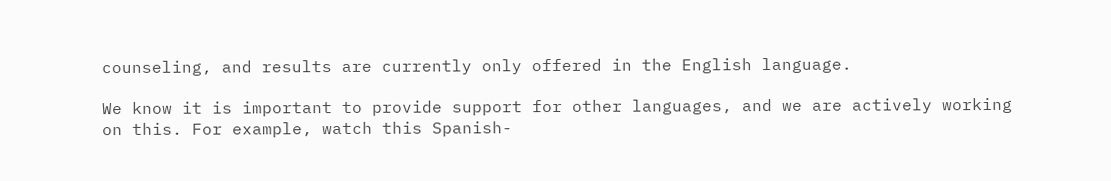counseling, and results are currently only offered in the English language.

We know it is important to provide support for other languages, and we are actively working on this. For example, watch this Spanish-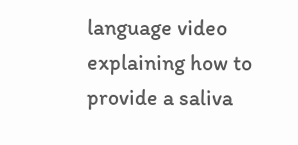language video explaining how to provide a saliva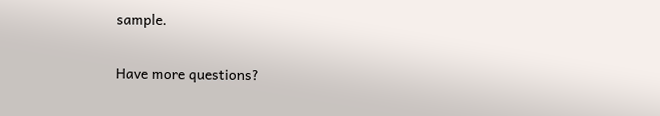sample.

Have more questions?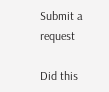Submit a request

Did this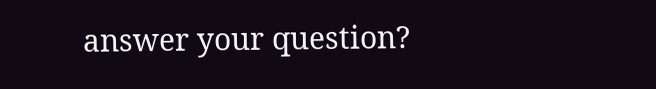answer your question?